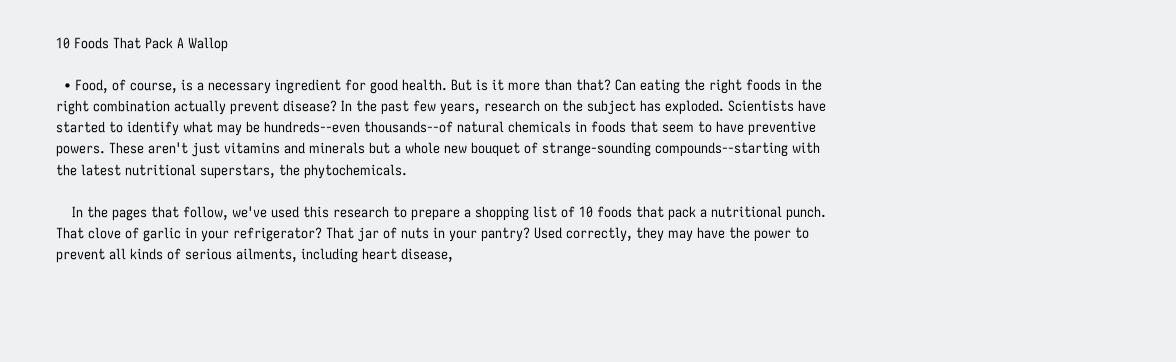10 Foods That Pack A Wallop

  • Food, of course, is a necessary ingredient for good health. But is it more than that? Can eating the right foods in the right combination actually prevent disease? In the past few years, research on the subject has exploded. Scientists have started to identify what may be hundreds--even thousands--of natural chemicals in foods that seem to have preventive powers. These aren't just vitamins and minerals but a whole new bouquet of strange-sounding compounds--starting with the latest nutritional superstars, the phytochemicals.

    In the pages that follow, we've used this research to prepare a shopping list of 10 foods that pack a nutritional punch. That clove of garlic in your refrigerator? That jar of nuts in your pantry? Used correctly, they may have the power to prevent all kinds of serious ailments, including heart disease,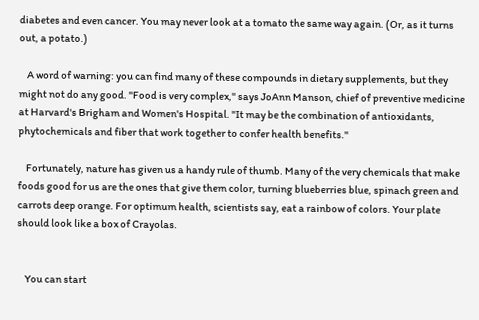diabetes and even cancer. You may never look at a tomato the same way again. (Or, as it turns out, a potato.)

    A word of warning: you can find many of these compounds in dietary supplements, but they might not do any good. "Food is very complex," says JoAnn Manson, chief of preventive medicine at Harvard's Brigham and Women's Hospital. "It may be the combination of antioxidants, phytochemicals and fiber that work together to confer health benefits."

    Fortunately, nature has given us a handy rule of thumb. Many of the very chemicals that make foods good for us are the ones that give them color, turning blueberries blue, spinach green and carrots deep orange. For optimum health, scientists say, eat a rainbow of colors. Your plate should look like a box of Crayolas.


    You can start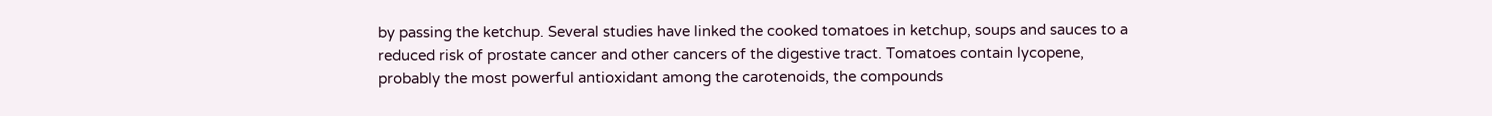by passing the ketchup. Several studies have linked the cooked tomatoes in ketchup, soups and sauces to a reduced risk of prostate cancer and other cancers of the digestive tract. Tomatoes contain lycopene, probably the most powerful antioxidant among the carotenoids, the compounds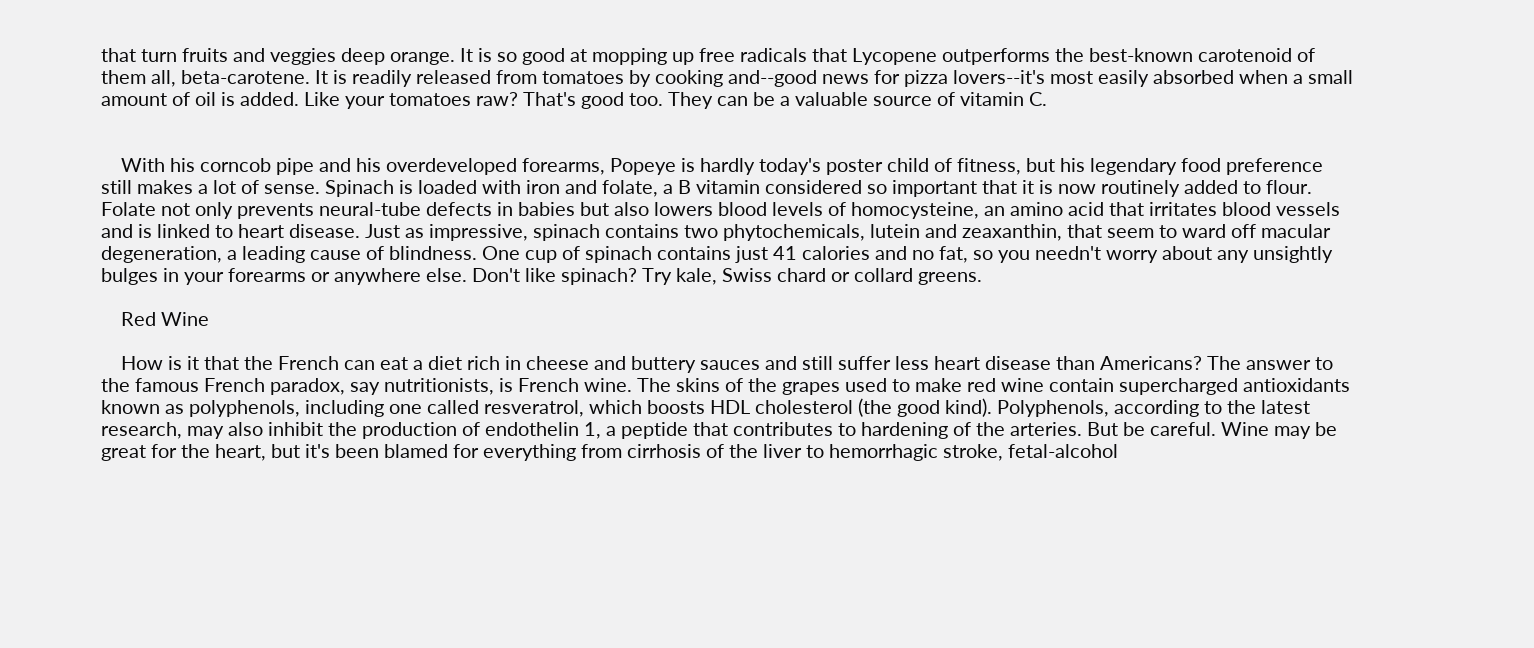that turn fruits and veggies deep orange. It is so good at mopping up free radicals that Lycopene outperforms the best-known carotenoid of them all, beta-carotene. It is readily released from tomatoes by cooking and--good news for pizza lovers--it's most easily absorbed when a small amount of oil is added. Like your tomatoes raw? That's good too. They can be a valuable source of vitamin C.


    With his corncob pipe and his overdeveloped forearms, Popeye is hardly today's poster child of fitness, but his legendary food preference still makes a lot of sense. Spinach is loaded with iron and folate, a B vitamin considered so important that it is now routinely added to flour. Folate not only prevents neural-tube defects in babies but also lowers blood levels of homocysteine, an amino acid that irritates blood vessels and is linked to heart disease. Just as impressive, spinach contains two phytochemicals, lutein and zeaxanthin, that seem to ward off macular degeneration, a leading cause of blindness. One cup of spinach contains just 41 calories and no fat, so you needn't worry about any unsightly bulges in your forearms or anywhere else. Don't like spinach? Try kale, Swiss chard or collard greens.

    Red Wine

    How is it that the French can eat a diet rich in cheese and buttery sauces and still suffer less heart disease than Americans? The answer to the famous French paradox, say nutritionists, is French wine. The skins of the grapes used to make red wine contain supercharged antioxidants known as polyphenols, including one called resveratrol, which boosts HDL cholesterol (the good kind). Polyphenols, according to the latest research, may also inhibit the production of endothelin 1, a peptide that contributes to hardening of the arteries. But be careful. Wine may be great for the heart, but it's been blamed for everything from cirrhosis of the liver to hemorrhagic stroke, fetal-alcohol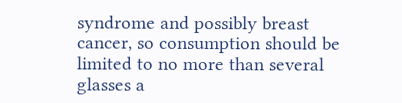syndrome and possibly breast cancer, so consumption should be limited to no more than several glasses a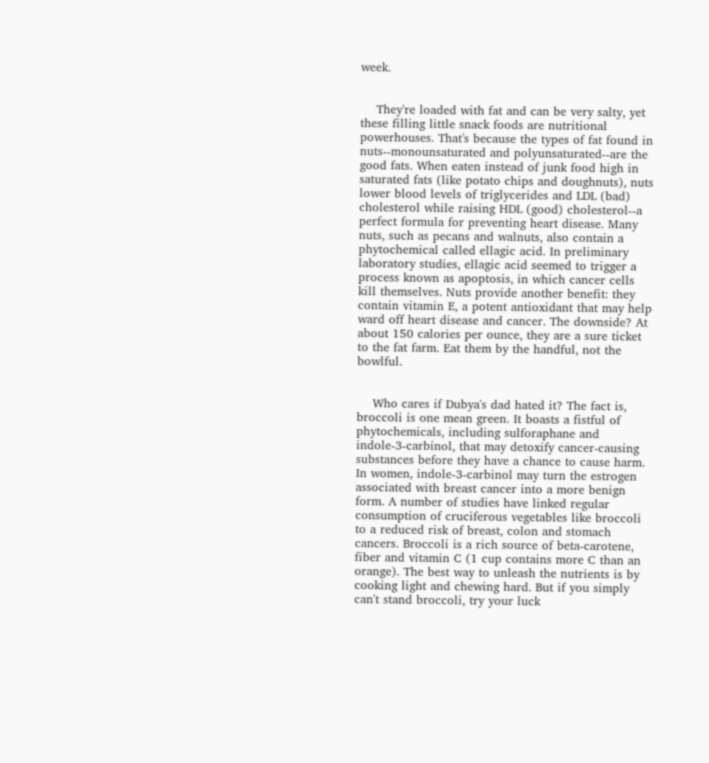week.


    They're loaded with fat and can be very salty, yet these filling little snack foods are nutritional powerhouses. That's because the types of fat found in nuts--monounsaturated and polyunsaturated--are the good fats. When eaten instead of junk food high in saturated fats (like potato chips and doughnuts), nuts lower blood levels of triglycerides and LDL (bad) cholesterol while raising HDL (good) cholesterol--a perfect formula for preventing heart disease. Many nuts, such as pecans and walnuts, also contain a phytochemical called ellagic acid. In preliminary laboratory studies, ellagic acid seemed to trigger a process known as apoptosis, in which cancer cells kill themselves. Nuts provide another benefit: they contain vitamin E, a potent antioxidant that may help ward off heart disease and cancer. The downside? At about 150 calories per ounce, they are a sure ticket to the fat farm. Eat them by the handful, not the bowlful.


    Who cares if Dubya's dad hated it? The fact is, broccoli is one mean green. It boasts a fistful of phytochemicals, including sulforaphane and indole-3-carbinol, that may detoxify cancer-causing substances before they have a chance to cause harm. In women, indole-3-carbinol may turn the estrogen associated with breast cancer into a more benign form. A number of studies have linked regular consumption of cruciferous vegetables like broccoli to a reduced risk of breast, colon and stomach cancers. Broccoli is a rich source of beta-carotene, fiber and vitamin C (1 cup contains more C than an orange). The best way to unleash the nutrients is by cooking light and chewing hard. But if you simply can't stand broccoli, try your luck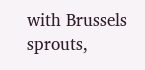with Brussels sprouts,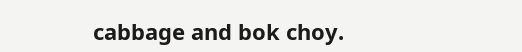cabbage and bok choy.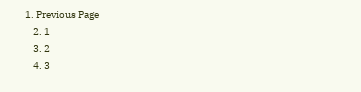1. Previous Page
    2. 1
    3. 2
    4. 3